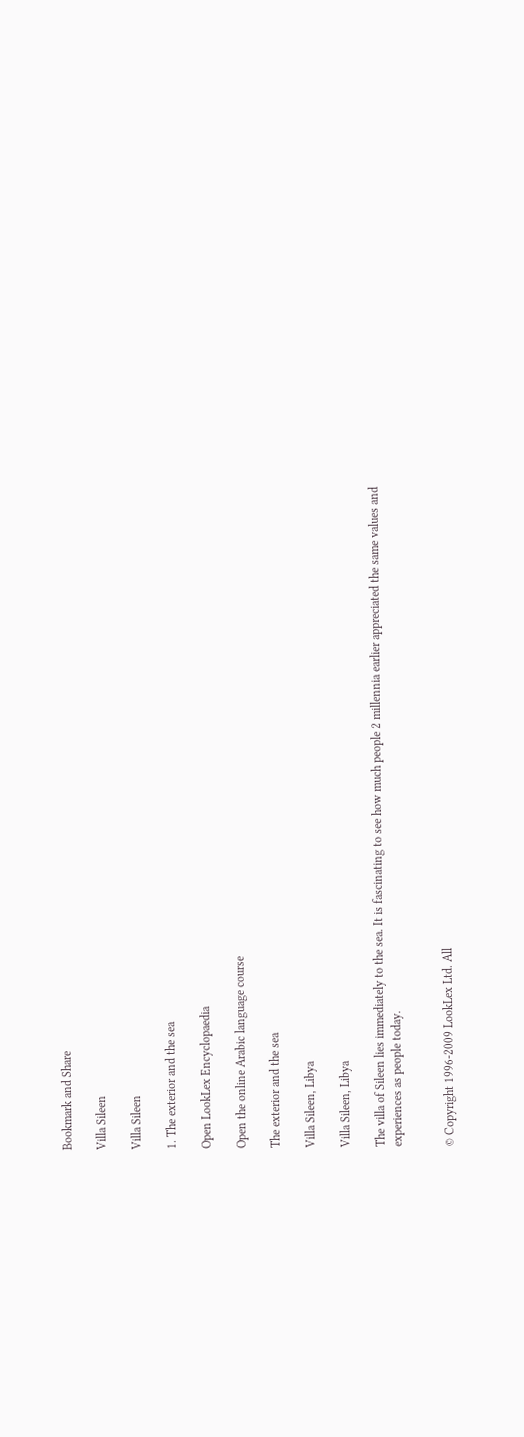Bookmark and Share

Villa Sileen

Villa Sileen

1. The exterior and the sea

Open LookLex Encyclopaedia

Open the online Arabic language course

The exterior and the sea

Villa Sileen, Libya

Villa Sileen, Libya

The villa of Sileen lies immediately to the sea. It is fascinating to see how much people 2 millennia earlier appreciated the same values and experiences as people today.


© Copyright 1996-2009 LookLex Ltd. All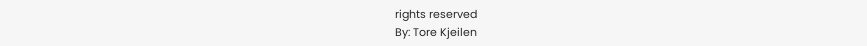rights reserved
By: Tore Kjeilen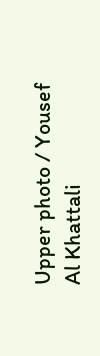Upper photo / Yousef Al Khattali